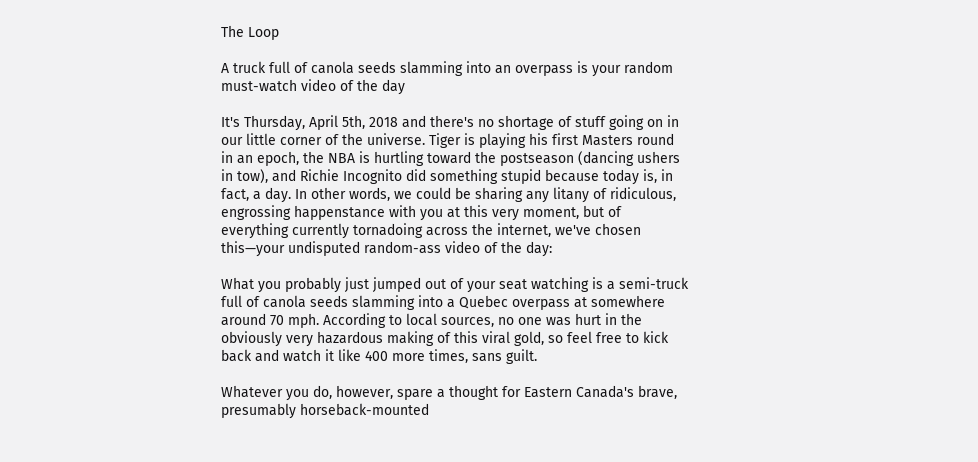The Loop

A truck full of canola seeds slamming into an overpass is your random must-watch video of the day

It's Thursday, April 5th, 2018 and there's no shortage of stuff going on in our little corner of the universe. Tiger is playing his first Masters round in an epoch, the NBA is hurtling toward the postseason (dancing ushers in tow), and Richie Incognito did something stupid because today is, in fact, a day. In other words, we could be sharing any litany of ridiculous, engrossing happenstance with you at this very moment, but of everything currently tornadoing across the internet, we've chosen this—your undisputed random-ass video of the day:

What you probably just jumped out of your seat watching is a semi-truck full of canola seeds slamming into a Quebec overpass at somewhere around 70 mph. According to local sources, no one was hurt in the obviously very hazardous making of this viral gold, so feel free to kick back and watch it like 400 more times, sans guilt.

Whatever you do, however, spare a thought for Eastern Canada's brave, presumably horseback-mounted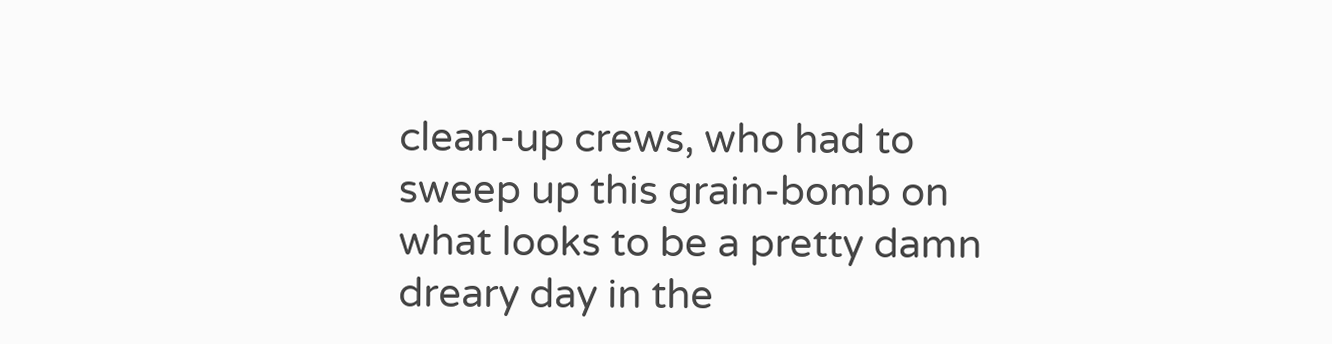clean-up crews, who had to sweep up this grain-bomb on what looks to be a pretty damn dreary day in the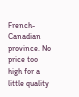French-Canadian province. No price too high for a little quality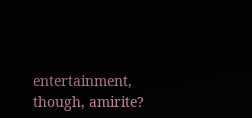entertainment, though, amirite?